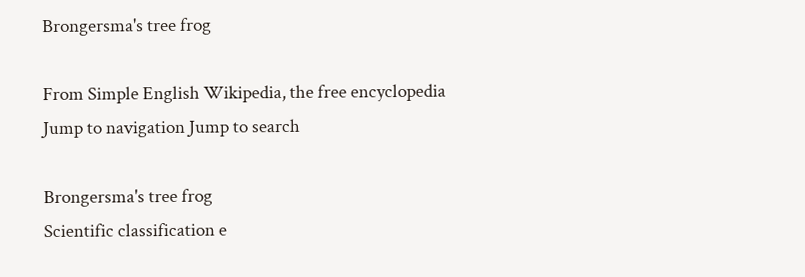Brongersma's tree frog

From Simple English Wikipedia, the free encyclopedia
Jump to navigation Jump to search

Brongersma's tree frog
Scientific classification e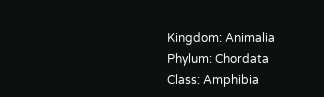Kingdom: Animalia
Phylum: Chordata
Class: Amphibia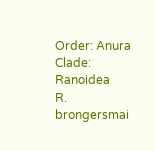Order: Anura
Clade: Ranoidea
R. brongersmai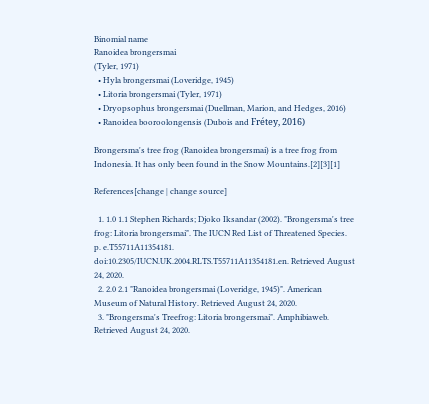Binomial name
Ranoidea brongersmai
(Tyler, 1971)
  • Hyla brongersmai (Loveridge, 1945)
  • Litoria brongersmai (Tyler, 1971)
  • Dryopsophus brongersmai (Duellman, Marion, and Hedges, 2016)
  • Ranoidea booroolongensis (Dubois and Frétey, 2016)

Brongersma's tree frog (Ranoidea brongersmai) is a tree frog from Indonesia. It has only been found in the Snow Mountains.[2][3][1]

References[change | change source]

  1. 1.0 1.1 Stephen Richards; Djoko Iksandar (2002). "Brongersma's tree frog: Litoria brongersmai". The IUCN Red List of Threatened Species. p. e.T55711A11354181. doi:10.2305/IUCN.UK.2004.RLTS.T55711A11354181.en. Retrieved August 24, 2020.
  2. 2.0 2.1 "Ranoidea brongersmai (Loveridge, 1945)". American Museum of Natural History. Retrieved August 24, 2020.
  3. "Brongersma's Treefrog: Litoria brongersmai". Amphibiaweb. Retrieved August 24, 2020.